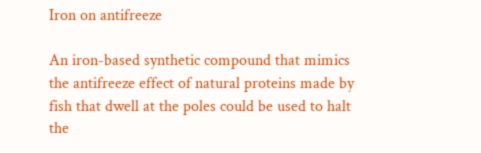Iron on antifreeze

An iron-based synthetic compound that mimics the antifreeze effect of natural proteins made by fish that dwell at the poles could be used to halt the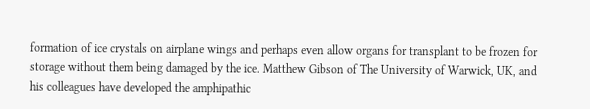formation of ice crystals on airplane wings and perhaps even allow organs for transplant to be frozen for storage without them being damaged by the ice. Matthew Gibson of The University of Warwick, UK, and his colleagues have developed the amphipathic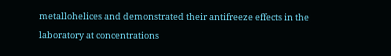metallohelices and demonstrated their antifreeze effects in the laboratory at concentrations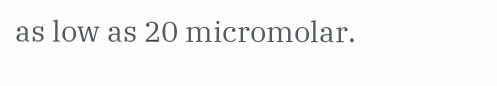as low as 20 micromolar.